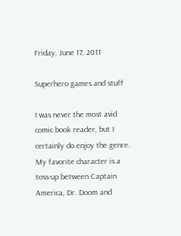Friday, June 17, 2011

Superhero games and stuff

I was never the most avid comic book reader, but I certainly do enjoy the genre. My favorite character is a toss-up between Captain America, Dr. Doom and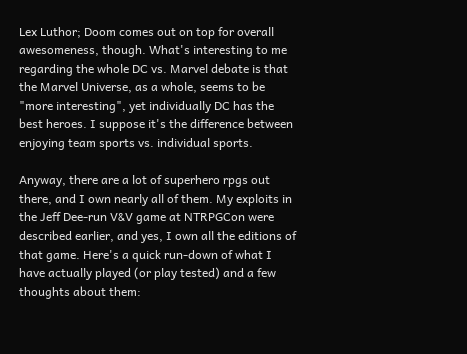Lex Luthor; Doom comes out on top for overall awesomeness, though. What's interesting to me regarding the whole DC vs. Marvel debate is that the Marvel Universe, as a whole, seems to be "more interesting", yet individually DC has the best heroes. I suppose it's the difference between enjoying team sports vs. individual sports.

Anyway, there are a lot of superhero rpgs out there, and I own nearly all of them. My exploits in the Jeff Dee-run V&V game at NTRPGCon were described earlier, and yes, I own all the editions of that game. Here's a quick run-down of what I have actually played (or play tested) and a few thoughts about them: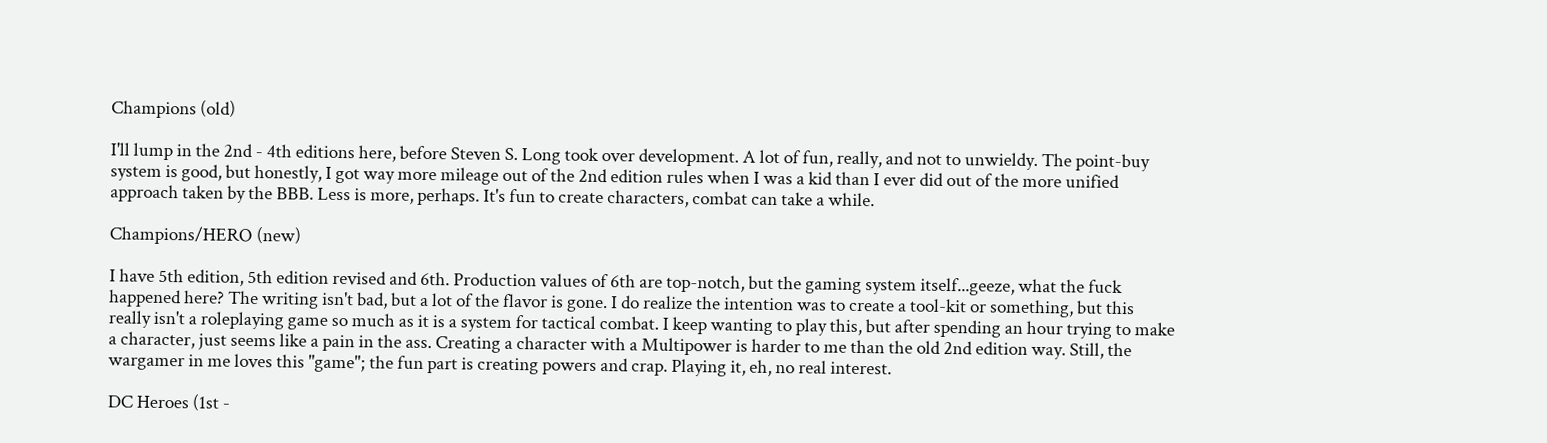Champions (old)

I'll lump in the 2nd - 4th editions here, before Steven S. Long took over development. A lot of fun, really, and not to unwieldy. The point-buy system is good, but honestly, I got way more mileage out of the 2nd edition rules when I was a kid than I ever did out of the more unified approach taken by the BBB. Less is more, perhaps. It's fun to create characters, combat can take a while.

Champions/HERO (new)

I have 5th edition, 5th edition revised and 6th. Production values of 6th are top-notch, but the gaming system itself...geeze, what the fuck happened here? The writing isn't bad, but a lot of the flavor is gone. I do realize the intention was to create a tool-kit or something, but this really isn't a roleplaying game so much as it is a system for tactical combat. I keep wanting to play this, but after spending an hour trying to make a character, just seems like a pain in the ass. Creating a character with a Multipower is harder to me than the old 2nd edition way. Still, the wargamer in me loves this "game"; the fun part is creating powers and crap. Playing it, eh, no real interest.

DC Heroes (1st -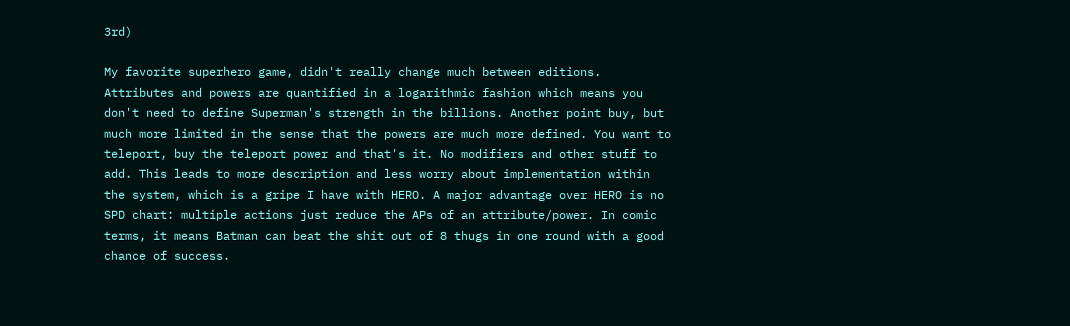3rd)

My favorite superhero game, didn't really change much between editions. Attributes and powers are quantified in a logarithmic fashion which means you don't need to define Superman's strength in the billions. Another point buy, but much more limited in the sense that the powers are much more defined. You want to teleport, buy the teleport power and that's it. No modifiers and other stuff to add. This leads to more description and less worry about implementation within the system, which is a gripe I have with HERO. A major advantage over HERO is no SPD chart: multiple actions just reduce the APs of an attribute/power. In comic terms, it means Batman can beat the shit out of 8 thugs in one round with a good chance of success.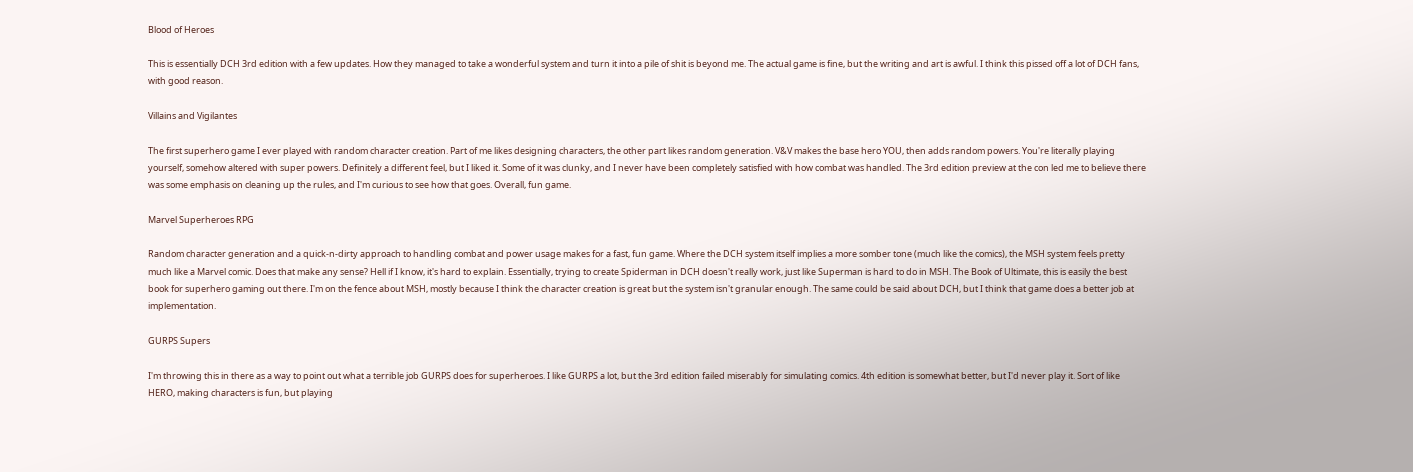Blood of Heroes

This is essentially DCH 3rd edition with a few updates. How they managed to take a wonderful system and turn it into a pile of shit is beyond me. The actual game is fine, but the writing and art is awful. I think this pissed off a lot of DCH fans, with good reason.

Villains and Vigilantes

The first superhero game I ever played with random character creation. Part of me likes designing characters, the other part likes random generation. V&V makes the base hero YOU, then adds random powers. You're literally playing yourself, somehow altered with super powers. Definitely a different feel, but I liked it. Some of it was clunky, and I never have been completely satisfied with how combat was handled. The 3rd edition preview at the con led me to believe there was some emphasis on cleaning up the rules, and I'm curious to see how that goes. Overall, fun game.

Marvel Superheroes RPG

Random character generation and a quick-n-dirty approach to handling combat and power usage makes for a fast, fun game. Where the DCH system itself implies a more somber tone (much like the comics), the MSH system feels pretty much like a Marvel comic. Does that make any sense? Hell if I know, it's hard to explain. Essentially, trying to create Spiderman in DCH doesn't really work, just like Superman is hard to do in MSH. The Book of Ultimate, this is easily the best book for superhero gaming out there. I'm on the fence about MSH, mostly because I think the character creation is great but the system isn't granular enough. The same could be said about DCH, but I think that game does a better job at implementation.

GURPS Supers

I'm throwing this in there as a way to point out what a terrible job GURPS does for superheroes. I like GURPS a lot, but the 3rd edition failed miserably for simulating comics. 4th edition is somewhat better, but I'd never play it. Sort of like HERO, making characters is fun, but playing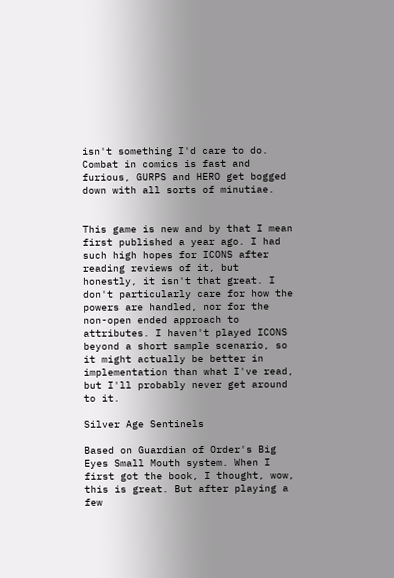isn't something I'd care to do. Combat in comics is fast and furious, GURPS and HERO get bogged down with all sorts of minutiae.


This game is new and by that I mean first published a year ago. I had such high hopes for ICONS after reading reviews of it, but honestly, it isn't that great. I don't particularly care for how the powers are handled, nor for the non-open ended approach to attributes. I haven't played ICONS beyond a short sample scenario, so it might actually be better in implementation than what I've read, but I'll probably never get around to it.

Silver Age Sentinels

Based on Guardian of Order's Big Eyes Small Mouth system. When I first got the book, I thought, wow, this is great. But after playing a few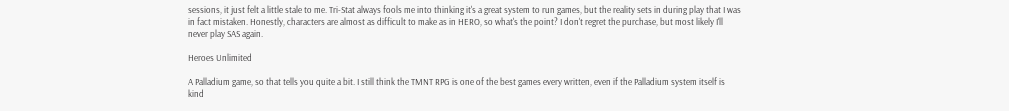sessions, it just felt a little stale to me. Tri-Stat always fools me into thinking it's a great system to run games, but the reality sets in during play that I was in fact mistaken. Honestly, characters are almost as difficult to make as in HERO, so what's the point? I don't regret the purchase, but most likely I'll never play SAS again.

Heroes Unlimited

A Palladium game, so that tells you quite a bit. I still think the TMNT RPG is one of the best games every written, even if the Palladium system itself is kind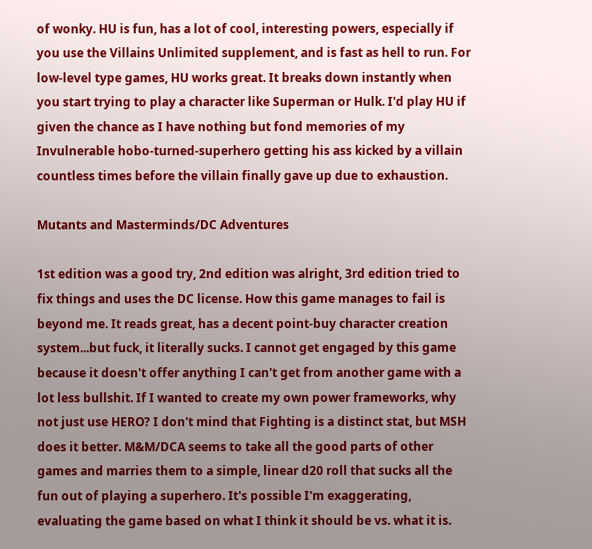of wonky. HU is fun, has a lot of cool, interesting powers, especially if you use the Villains Unlimited supplement, and is fast as hell to run. For low-level type games, HU works great. It breaks down instantly when you start trying to play a character like Superman or Hulk. I'd play HU if given the chance as I have nothing but fond memories of my Invulnerable hobo-turned-superhero getting his ass kicked by a villain countless times before the villain finally gave up due to exhaustion.

Mutants and Masterminds/DC Adventures

1st edition was a good try, 2nd edition was alright, 3rd edition tried to fix things and uses the DC license. How this game manages to fail is beyond me. It reads great, has a decent point-buy character creation system...but fuck, it literally sucks. I cannot get engaged by this game because it doesn't offer anything I can't get from another game with a lot less bullshit. If I wanted to create my own power frameworks, why not just use HERO? I don't mind that Fighting is a distinct stat, but MSH does it better. M&M/DCA seems to take all the good parts of other games and marries them to a simple, linear d20 roll that sucks all the fun out of playing a superhero. It's possible I'm exaggerating, evaluating the game based on what I think it should be vs. what it is.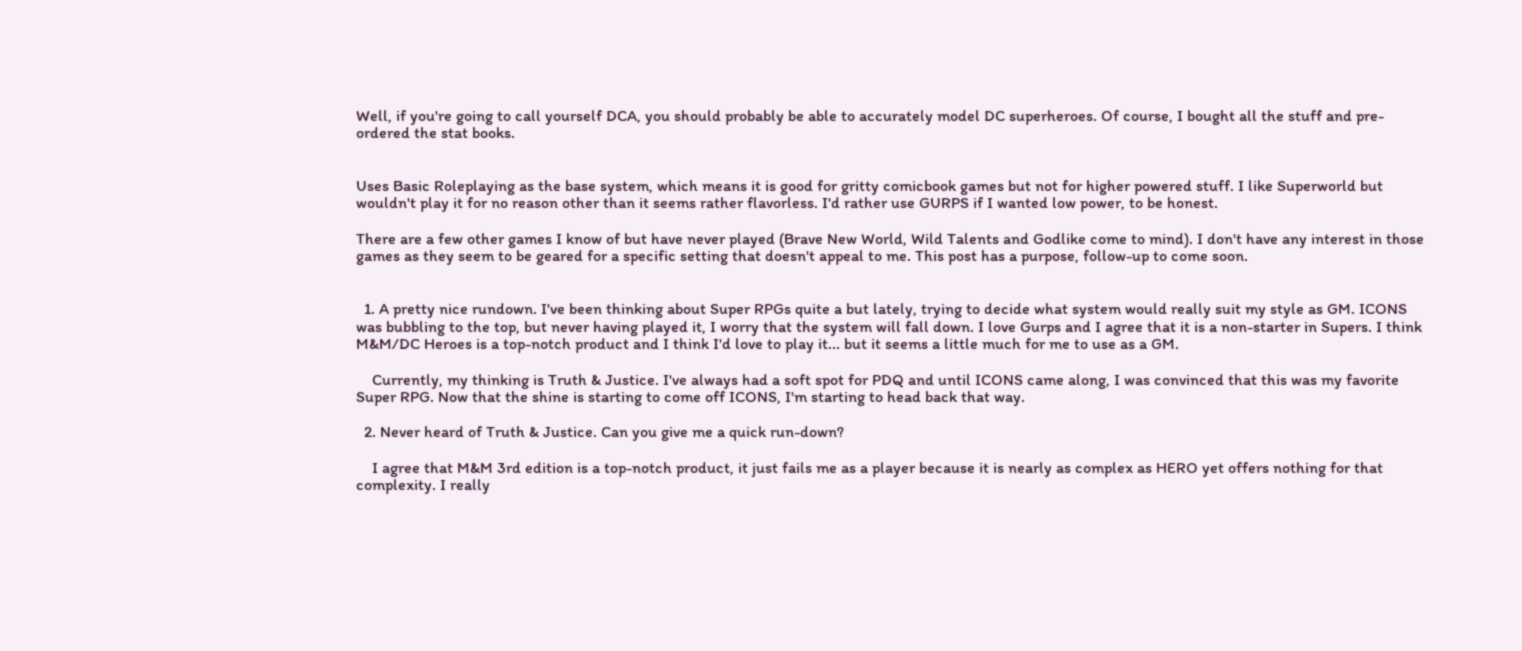Well, if you're going to call yourself DCA, you should probably be able to accurately model DC superheroes. Of course, I bought all the stuff and pre-ordered the stat books.


Uses Basic Roleplaying as the base system, which means it is good for gritty comicbook games but not for higher powered stuff. I like Superworld but wouldn't play it for no reason other than it seems rather flavorless. I'd rather use GURPS if I wanted low power, to be honest.

There are a few other games I know of but have never played (Brave New World, Wild Talents and Godlike come to mind). I don't have any interest in those games as they seem to be geared for a specific setting that doesn't appeal to me. This post has a purpose, follow-up to come soon.


  1. A pretty nice rundown. I've been thinking about Super RPGs quite a but lately, trying to decide what system would really suit my style as GM. ICONS was bubbling to the top, but never having played it, I worry that the system will fall down. I love Gurps and I agree that it is a non-starter in Supers. I think M&M/DC Heroes is a top-notch product and I think I'd love to play it... but it seems a little much for me to use as a GM.

    Currently, my thinking is Truth & Justice. I've always had a soft spot for PDQ and until ICONS came along, I was convinced that this was my favorite Super RPG. Now that the shine is starting to come off ICONS, I'm starting to head back that way.

  2. Never heard of Truth & Justice. Can you give me a quick run-down?

    I agree that M&M 3rd edition is a top-notch product, it just fails me as a player because it is nearly as complex as HERO yet offers nothing for that complexity. I really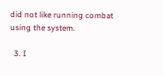did not like running combat using the system.

  3. I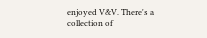enjoyed V&V. There's a collection of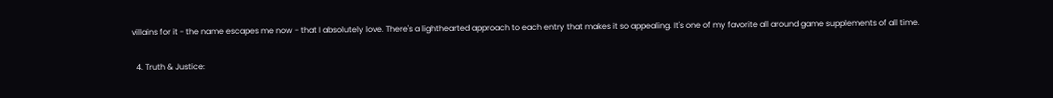villains for it - the name escapes me now - that I absolutely love. There's a lighthearted approach to each entry that makes it so appealing. It's one of my favorite all around game supplements of all time.

  4. Truth & Justice: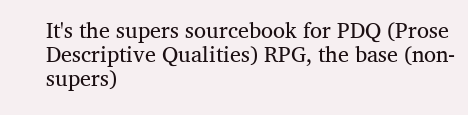It's the supers sourcebook for PDQ (Prose Descriptive Qualities) RPG, the base (non-supers)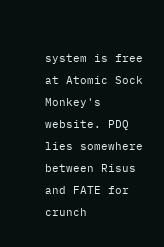system is free at Atomic Sock Monkey's website. PDQ lies somewhere between Risus and FATE for crunch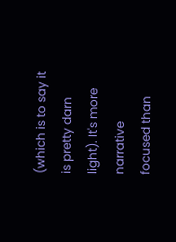(which is to say it is pretty darn light). It's more narrative focused than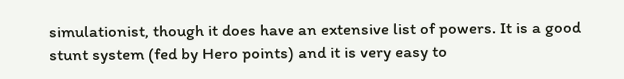simulationist, though it does have an extensive list of powers. It is a good stunt system (fed by Hero points) and it is very easy to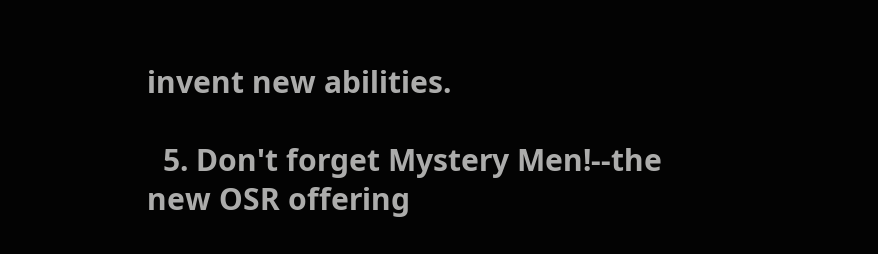invent new abilities.

  5. Don't forget Mystery Men!--the new OSR offering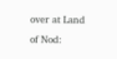over at Land of Nod: